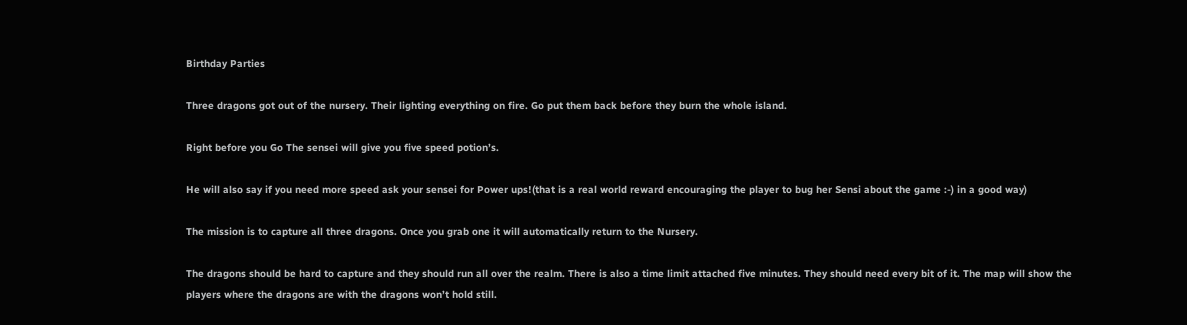Birthday Parties

Three dragons got out of the nursery. Their lighting everything on fire. Go put them back before they burn the whole island.

Right before you Go The sensei will give you five speed potion’s.

He will also say if you need more speed ask your sensei for Power ups!(that is a real world reward encouraging the player to bug her Sensi about the game :-) in a good way)

The mission is to capture all three dragons. Once you grab one it will automatically return to the Nursery.

The dragons should be hard to capture and they should run all over the realm. There is also a time limit attached five minutes. They should need every bit of it. The map will show the players where the dragons are with the dragons won’t hold still.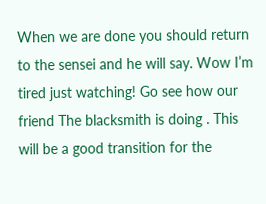When we are done you should return to the sensei and he will say. Wow I’m tired just watching! Go see how our friend The blacksmith is doing . This will be a good transition for the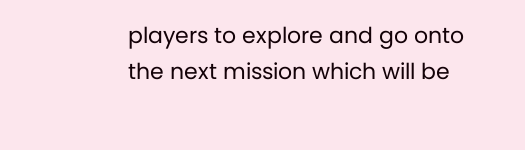players to explore and go onto the next mission which will be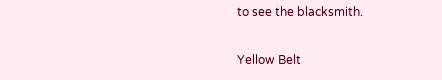to see the blacksmith.

Yellow Belt